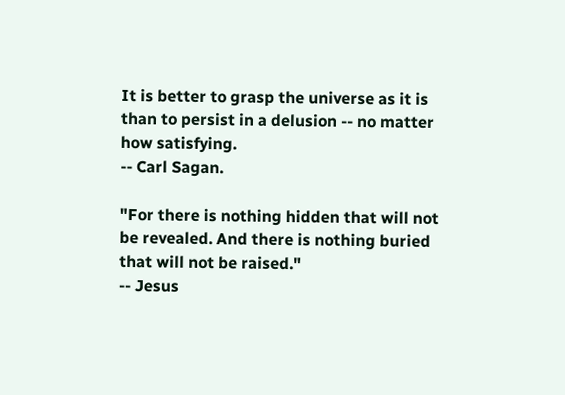It is better to grasp the universe as it is than to persist in a delusion -- no matter how satisfying.
-- Carl Sagan.

"For there is nothing hidden that will not be revealed. And there is nothing buried that will not be raised."
-- Jesus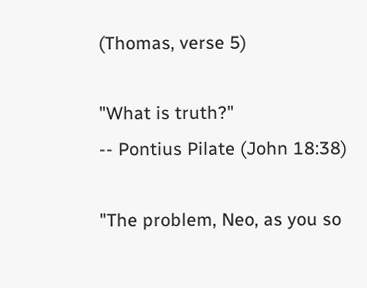(Thomas, verse 5)

"What is truth?"
-- Pontius Pilate (John 18:38)

"The problem, Neo, as you so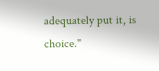adequately put it, is choice."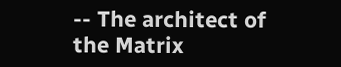-- The architect of the Matrix